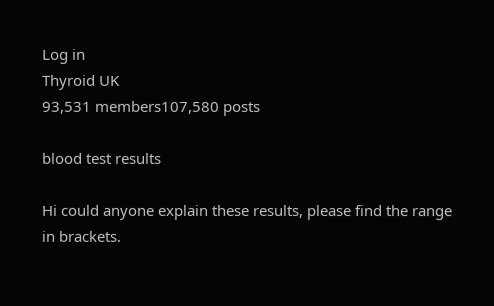Log in
Thyroid UK
93,531 members107,580 posts

blood test results

Hi could anyone explain these results, please find the range in brackets.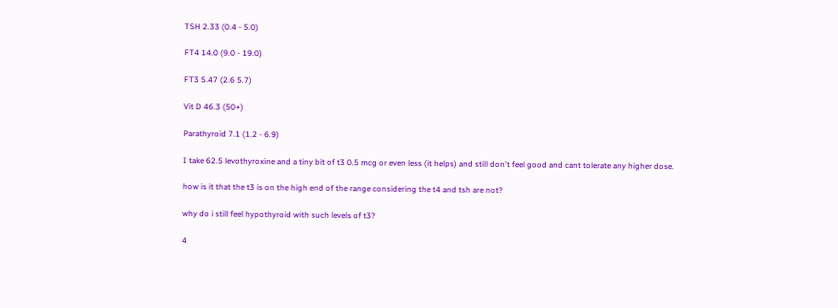TSH 2.33 (0.4 - 5.0)

FT4 14.0 (9.0 - 19.0)

FT3 5.47 (2.6 5.7)

Vit D 46.3 (50+)

Parathyroid 7.1 (1.2 - 6.9)

I take 62.5 levothyroxine and a tiny bit of t3 0.5 mcg or even less (it helps) and still don't feel good and cant tolerate any higher dose.

how is it that the t3 is on the high end of the range considering the t4 and tsh are not?

why do i still feel hypothyroid with such levels of t3?

4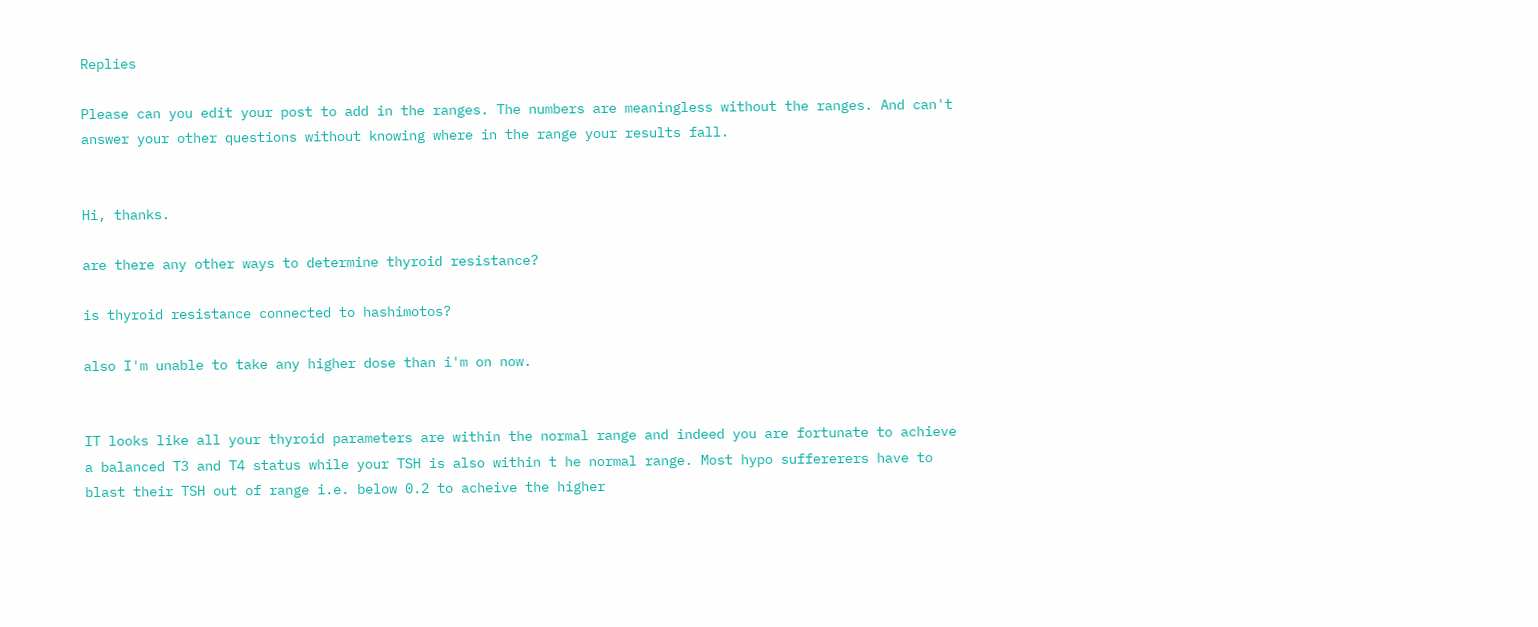Replies

Please can you edit your post to add in the ranges. The numbers are meaningless without the ranges. And can't answer your other questions without knowing where in the range your results fall.


Hi, thanks.

are there any other ways to determine thyroid resistance?

is thyroid resistance connected to hashimotos?

also I'm unable to take any higher dose than i'm on now.


IT looks like all your thyroid parameters are within the normal range and indeed you are fortunate to achieve a balanced T3 and T4 status while your TSH is also within t he normal range. Most hypo suffererers have to blast their TSH out of range i.e. below 0.2 to acheive the higher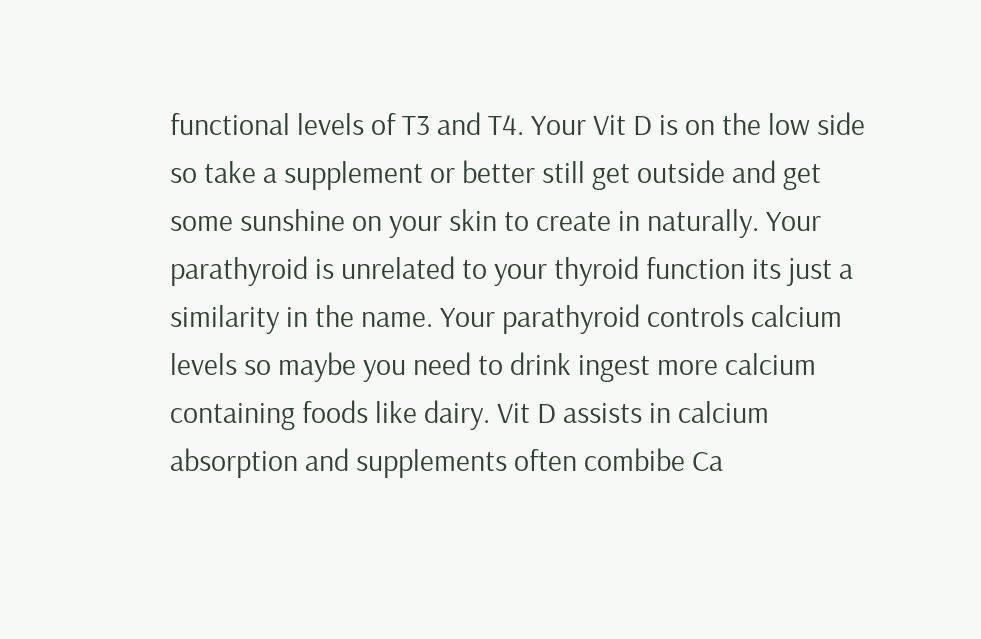functional levels of T3 and T4. Your Vit D is on the low side so take a supplement or better still get outside and get some sunshine on your skin to create in naturally. Your parathyroid is unrelated to your thyroid function its just a similarity in the name. Your parathyroid controls calcium levels so maybe you need to drink ingest more calcium containing foods like dairy. Vit D assists in calcium absorption and supplements often combibe Ca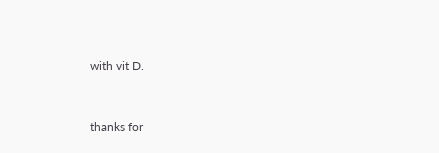with vit D.


thanks for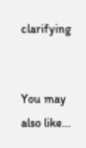clarifying


You may also like...